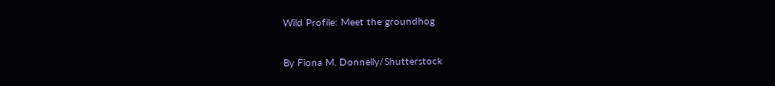Wild Profile: Meet the groundhog

By Fiona M. Donnelly/Shutterstock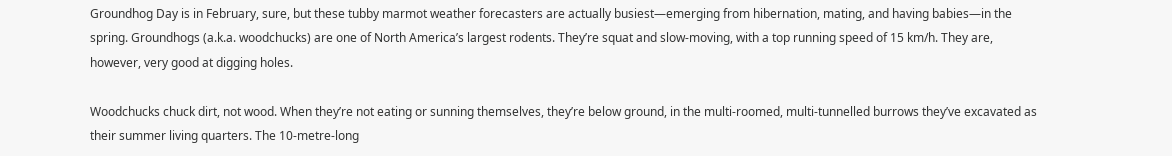Groundhog Day is in February, sure, but these tubby marmot weather forecasters are actually busiest—emerging from hibernation, mating, and having babies—in the spring. Groundhogs (a.k.a. woodchucks) are one of North America’s largest rodents. They’re squat and slow-moving, with a top running speed of 15 km/h. They are, however, very good at digging holes.

Woodchucks chuck dirt, not wood. When they’re not eating or sunning themselves, they’re below ground, in the multi-roomed, multi-tunnelled burrows they’ve excavated as their summer living quarters. The 10-metre-long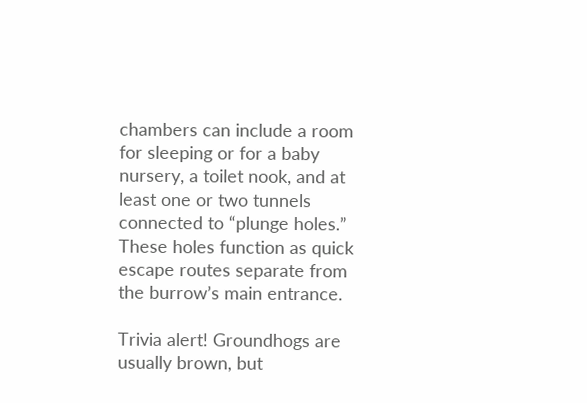chambers can include a room for sleeping or for a baby nursery, a toilet nook, and at least one or two tunnels connected to “plunge holes.” These holes function as quick escape routes separate from the burrow’s main entrance.

Trivia alert! Groundhogs are usually brown, but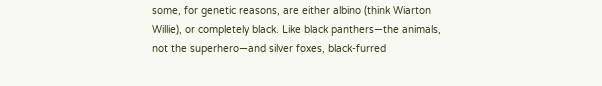some, for genetic reasons, are either albino (think Wiarton Willie), or completely black. Like black panthers—the animals, not the superhero—and silver foxes, black-furred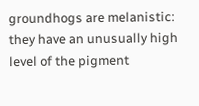groundhogs are melanistic: they have an unusually high level of the pigment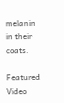melanin in their coats.

Featured Video